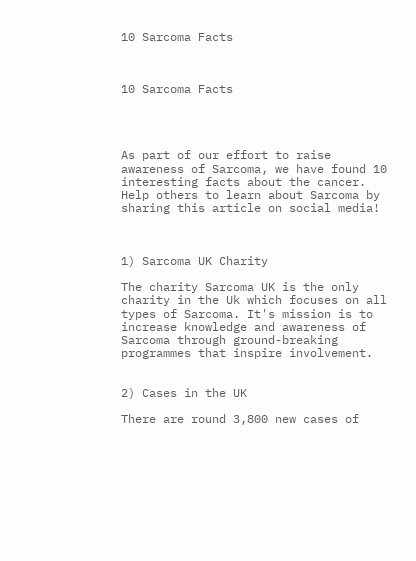10 Sarcoma Facts



10 Sarcoma Facts




As part of our effort to raise awareness of Sarcoma, we have found 10 interesting facts about the cancer. Help others to learn about Sarcoma by sharing this article on social media!



1) Sarcoma UK Charity

The charity Sarcoma UK is the only charity in the Uk which focuses on all types of Sarcoma. It's mission is to increase knowledge and awareness of Sarcoma through ground-breaking programmes that inspire involvement.


2) Cases in the UK

There are round 3,800 new cases of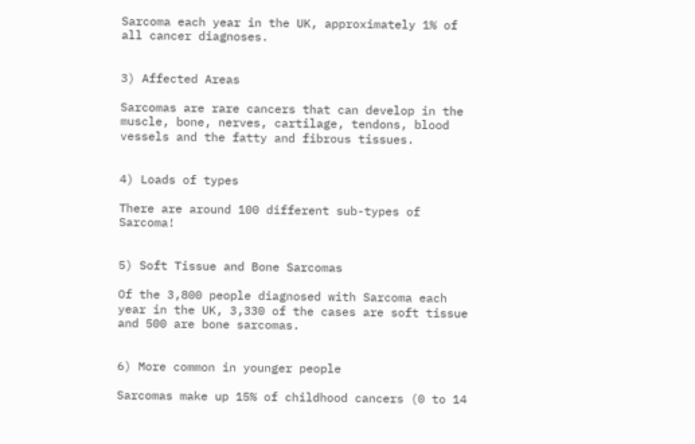Sarcoma each year in the UK, approximately 1% of all cancer diagnoses.


3) Affected Areas

Sarcomas are rare cancers that can develop in the muscle, bone, nerves, cartilage, tendons, blood vessels and the fatty and fibrous tissues.


4) Loads of types

There are around 100 different sub-types of Sarcoma!


5) Soft Tissue and Bone Sarcomas

Of the 3,800 people diagnosed with Sarcoma each year in the UK, 3,330 of the cases are soft tissue and 500 are bone sarcomas.


6) More common in younger people

Sarcomas make up 15% of childhood cancers (0 to 14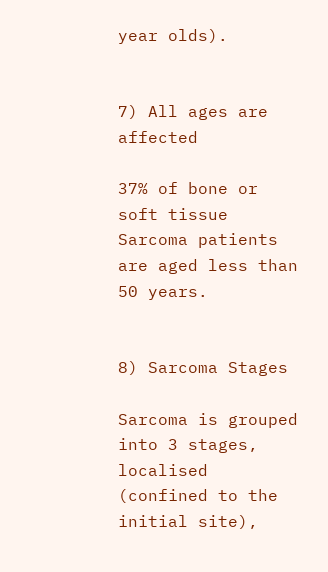year olds).


7) All ages are affected

37% of bone or soft tissue Sarcoma patients are aged less than 50 years.


8) Sarcoma Stages

Sarcoma is grouped into 3 stages, localised (confined to the initial site),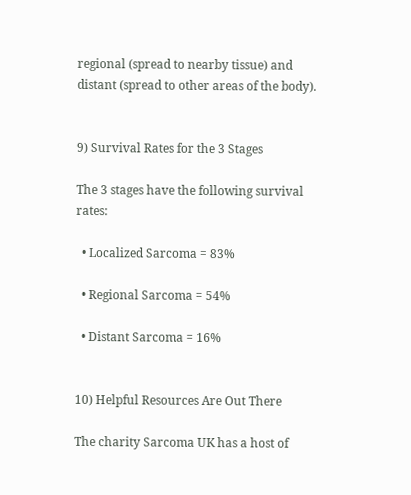regional (spread to nearby tissue) and distant (spread to other areas of the body).


9) Survival Rates for the 3 Stages

The 3 stages have the following survival rates:

  • Localized Sarcoma = 83%

  • Regional Sarcoma = 54%

  • Distant Sarcoma = 16%


10) Helpful Resources Are Out There

The charity Sarcoma UK has a host of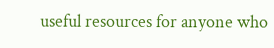useful resources for anyone who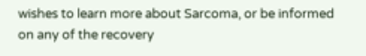wishes to learn more about Sarcoma, or be informed on any of the recovery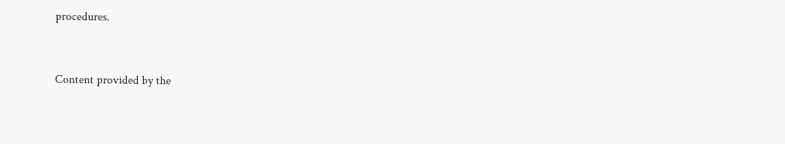procedures.


Content provided by the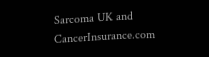Sarcoma UK and CancerInsurance.com